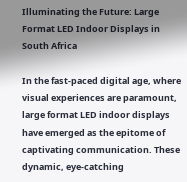Illuminating the Future: Large Format LED Indoor Displays in South Africa

In the fast-paced digital age, where visual experiences are paramount, large format LED indoor displays have emerged as the epitome of captivating communication. These dynamic, eye-catching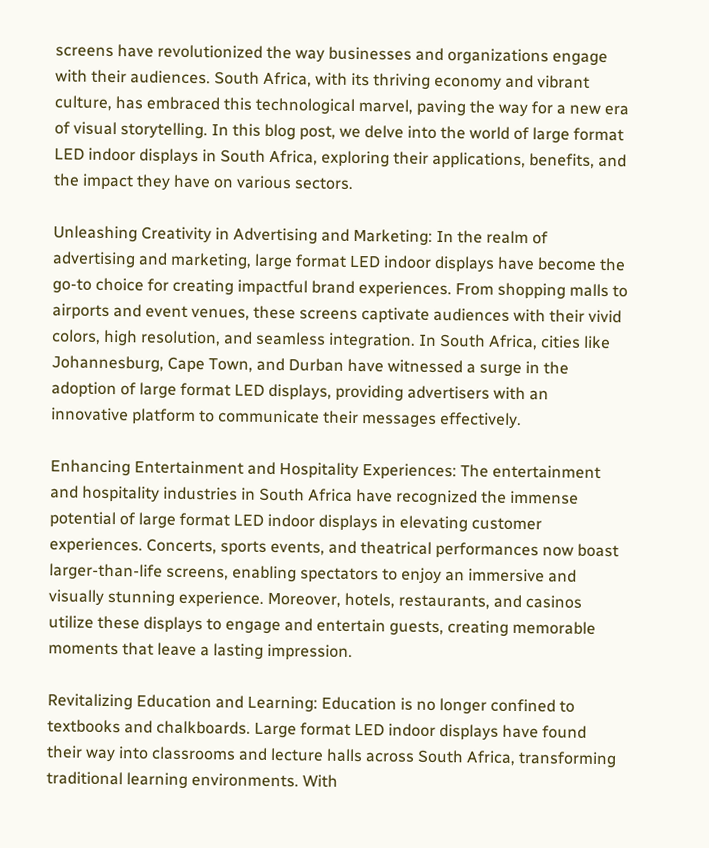screens have revolutionized the way businesses and organizations engage with their audiences. South Africa, with its thriving economy and vibrant culture, has embraced this technological marvel, paving the way for a new era of visual storytelling. In this blog post, we delve into the world of large format LED indoor displays in South Africa, exploring their applications, benefits, and the impact they have on various sectors.

Unleashing Creativity in Advertising and Marketing: In the realm of advertising and marketing, large format LED indoor displays have become the go-to choice for creating impactful brand experiences. From shopping malls to airports and event venues, these screens captivate audiences with their vivid colors, high resolution, and seamless integration. In South Africa, cities like Johannesburg, Cape Town, and Durban have witnessed a surge in the adoption of large format LED displays, providing advertisers with an innovative platform to communicate their messages effectively.

Enhancing Entertainment and Hospitality Experiences: The entertainment and hospitality industries in South Africa have recognized the immense potential of large format LED indoor displays in elevating customer experiences. Concerts, sports events, and theatrical performances now boast larger-than-life screens, enabling spectators to enjoy an immersive and visually stunning experience. Moreover, hotels, restaurants, and casinos utilize these displays to engage and entertain guests, creating memorable moments that leave a lasting impression.

Revitalizing Education and Learning: Education is no longer confined to textbooks and chalkboards. Large format LED indoor displays have found their way into classrooms and lecture halls across South Africa, transforming traditional learning environments. With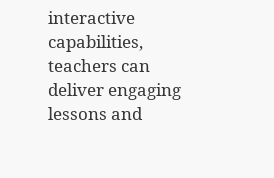interactive capabilities, teachers can deliver engaging lessons and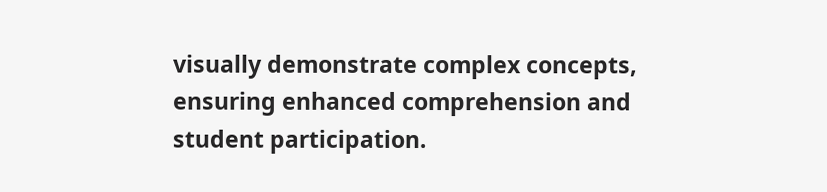visually demonstrate complex concepts, ensuring enhanced comprehension and student participation.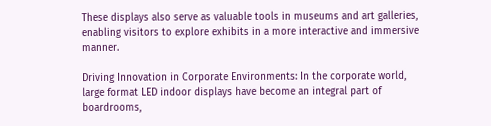These displays also serve as valuable tools in museums and art galleries, enabling visitors to explore exhibits in a more interactive and immersive manner.

Driving Innovation in Corporate Environments: In the corporate world, large format LED indoor displays have become an integral part of boardrooms,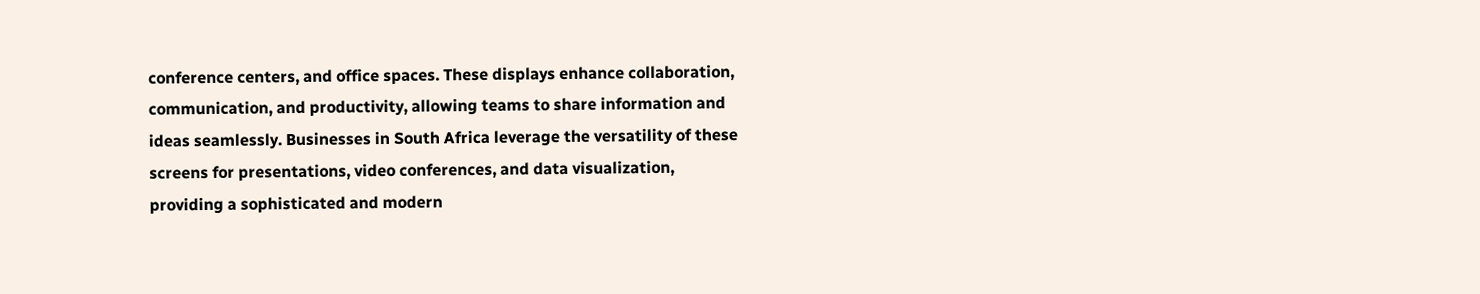conference centers, and office spaces. These displays enhance collaboration, communication, and productivity, allowing teams to share information and ideas seamlessly. Businesses in South Africa leverage the versatility of these screens for presentations, video conferences, and data visualization, providing a sophisticated and modern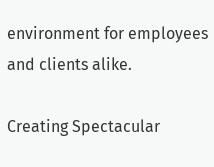environment for employees and clients alike.

Creating Spectacular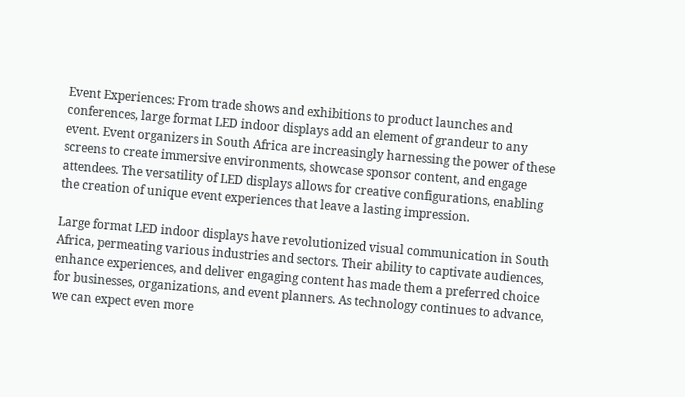Event Experiences: From trade shows and exhibitions to product launches and conferences, large format LED indoor displays add an element of grandeur to any event. Event organizers in South Africa are increasingly harnessing the power of these screens to create immersive environments, showcase sponsor content, and engage attendees. The versatility of LED displays allows for creative configurations, enabling the creation of unique event experiences that leave a lasting impression.

Large format LED indoor displays have revolutionized visual communication in South Africa, permeating various industries and sectors. Their ability to captivate audiences, enhance experiences, and deliver engaging content has made them a preferred choice for businesses, organizations, and event planners. As technology continues to advance, we can expect even more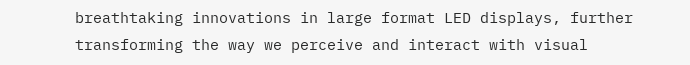breathtaking innovations in large format LED displays, further transforming the way we perceive and interact with visual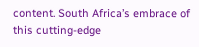content. South Africa’s embrace of this cutting-edge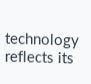technology reflects its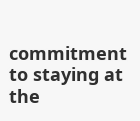commitment to staying at the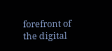forefront of the digital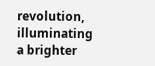revolution, illuminating a brighter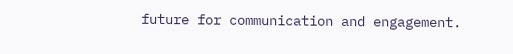future for communication and engagement.